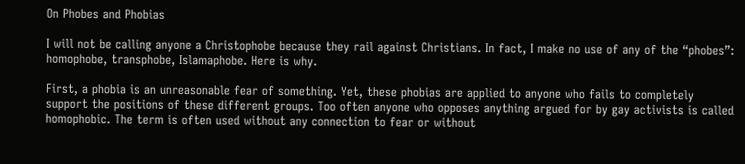On Phobes and Phobias

I will not be calling anyone a Christophobe because they rail against Christians. In fact, I make no use of any of the “phobes”: homophobe, transphobe, Islamaphobe. Here is why.

First, a phobia is an unreasonable fear of something. Yet, these phobias are applied to anyone who fails to completely support the positions of these different groups. Too often anyone who opposes anything argued for by gay activists is called homophobic. The term is often used without any connection to fear or without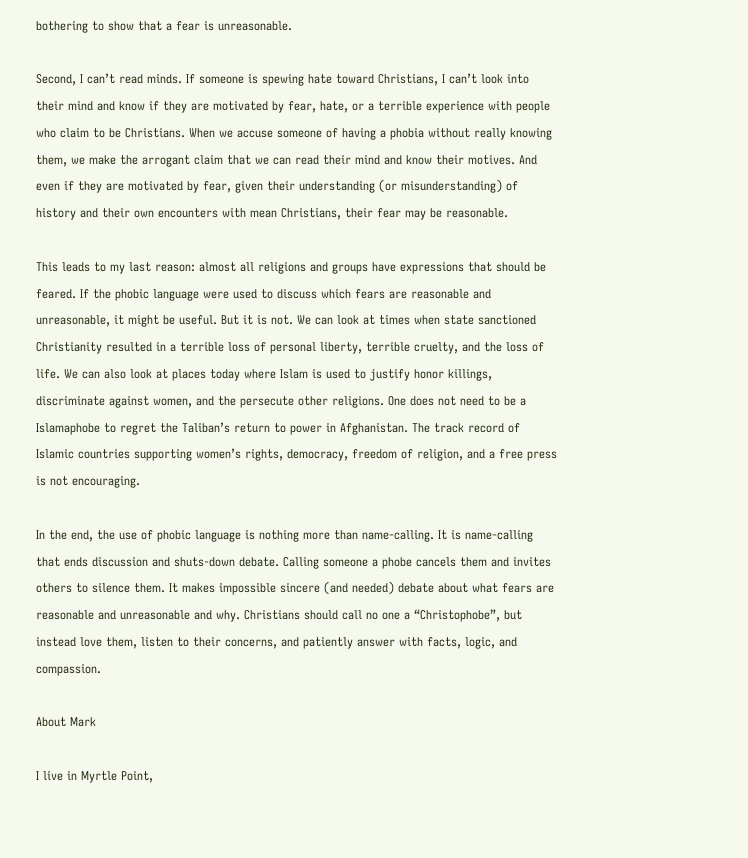bothering to show that a fear is unreasonable.

Second, I can’t read minds. If someone is spewing hate toward Christians, I can’t look into their mind and know if they are motivated by fear, hate, or a terrible experience with people who claim to be Christians. When we accuse someone of having a phobia without really knowing them, we make the arrogant claim that we can read their mind and know their motives. And even if they are motivated by fear, given their understanding (or misunderstanding) of history and their own encounters with mean Christians, their fear may be reasonable.

This leads to my last reason: almost all religions and groups have expressions that should be feared. If the phobic language were used to discuss which fears are reasonable and unreasonable, it might be useful. But it is not. We can look at times when state sanctioned Christianity resulted in a terrible loss of personal liberty, terrible cruelty, and the loss of life. We can also look at places today where Islam is used to justify honor killings, discriminate against women, and the persecute other religions. One does not need to be a Islamaphobe to regret the Taliban’s return to power in Afghanistan. The track record of Islamic countries supporting women’s rights, democracy, freedom of religion, and a free press is not encouraging.

In the end, the use of phobic language is nothing more than name-calling. It is name-calling that ends discussion and shuts-down debate. Calling someone a phobe cancels them and invites others to silence them. It makes impossible sincere (and needed) debate about what fears are reasonable and unreasonable and why. Christians should call no one a “Christophobe”, but instead love them, listen to their concerns, and patiently answer with facts, logic, and compassion.

About Mark

I live in Myrtle Point,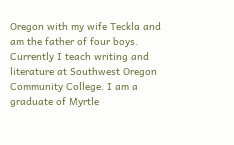Oregon with my wife Teckla and am the father of four boys. Currently I teach writing and literature at Southwest Oregon Community College. I am a graduate of Myrtle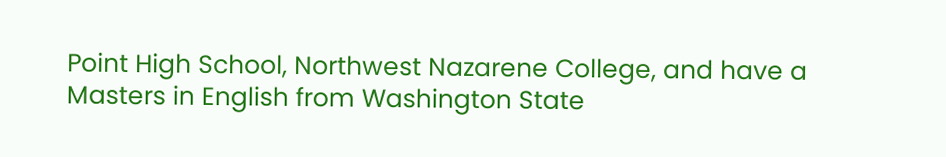Point High School, Northwest Nazarene College, and have a Masters in English from Washington State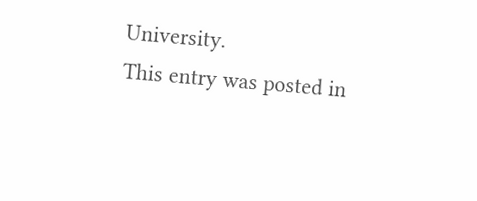University.
This entry was posted in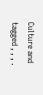Culture and tagged , , , .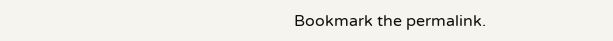Bookmark the permalink.